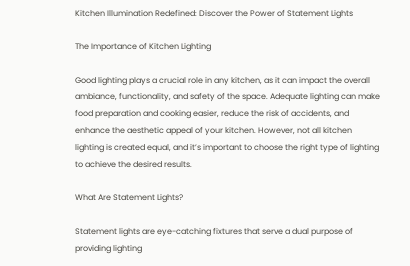Kitchen Illumination Redefined: Discover the Power of Statement Lights

The Importance of Kitchen Lighting

Good lighting plays a crucial role in any kitchen, as it can impact the overall ambiance, functionality, and safety of the space. Adequate lighting can make food preparation and cooking easier, reduce the risk of accidents, and enhance the aesthetic appeal of your kitchen. However, not all kitchen lighting is created equal, and it’s important to choose the right type of lighting to achieve the desired results.

What Are Statement Lights?

Statement lights are eye-catching fixtures that serve a dual purpose of providing lighting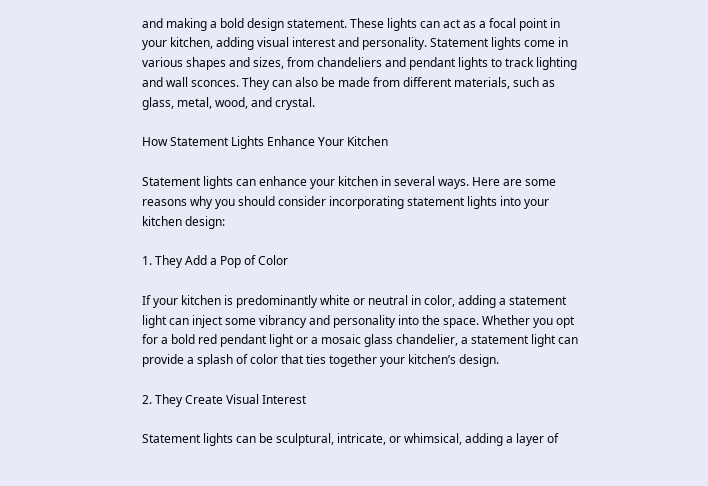and making a bold design statement. These lights can act as a focal point in your kitchen, adding visual interest and personality. Statement lights come in various shapes and sizes, from chandeliers and pendant lights to track lighting and wall sconces. They can also be made from different materials, such as glass, metal, wood, and crystal.

How Statement Lights Enhance Your Kitchen

Statement lights can enhance your kitchen in several ways. Here are some reasons why you should consider incorporating statement lights into your kitchen design:

1. They Add a Pop of Color

If your kitchen is predominantly white or neutral in color, adding a statement light can inject some vibrancy and personality into the space. Whether you opt for a bold red pendant light or a mosaic glass chandelier, a statement light can provide a splash of color that ties together your kitchen’s design.

2. They Create Visual Interest

Statement lights can be sculptural, intricate, or whimsical, adding a layer of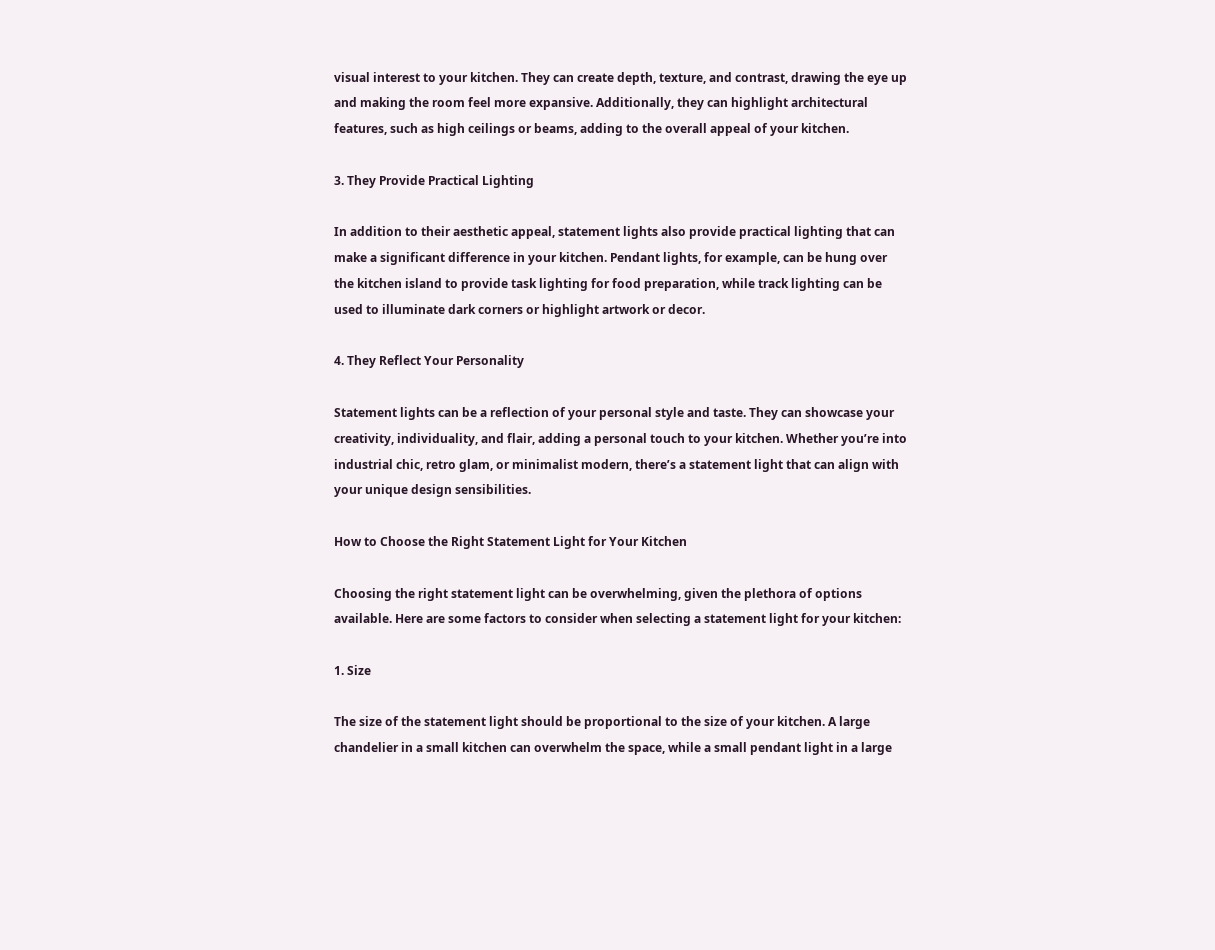visual interest to your kitchen. They can create depth, texture, and contrast, drawing the eye up and making the room feel more expansive. Additionally, they can highlight architectural features, such as high ceilings or beams, adding to the overall appeal of your kitchen.

3. They Provide Practical Lighting

In addition to their aesthetic appeal, statement lights also provide practical lighting that can make a significant difference in your kitchen. Pendant lights, for example, can be hung over the kitchen island to provide task lighting for food preparation, while track lighting can be used to illuminate dark corners or highlight artwork or decor.

4. They Reflect Your Personality

Statement lights can be a reflection of your personal style and taste. They can showcase your creativity, individuality, and flair, adding a personal touch to your kitchen. Whether you’re into industrial chic, retro glam, or minimalist modern, there’s a statement light that can align with your unique design sensibilities.

How to Choose the Right Statement Light for Your Kitchen

Choosing the right statement light can be overwhelming, given the plethora of options available. Here are some factors to consider when selecting a statement light for your kitchen:

1. Size

The size of the statement light should be proportional to the size of your kitchen. A large chandelier in a small kitchen can overwhelm the space, while a small pendant light in a large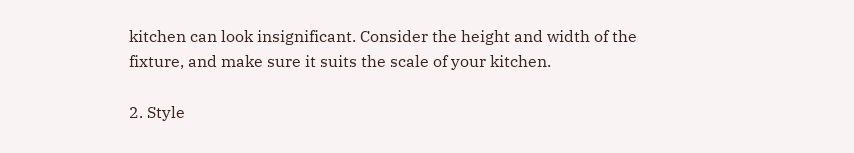kitchen can look insignificant. Consider the height and width of the fixture, and make sure it suits the scale of your kitchen.

2. Style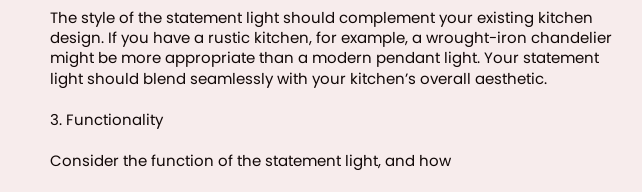The style of the statement light should complement your existing kitchen design. If you have a rustic kitchen, for example, a wrought-iron chandelier might be more appropriate than a modern pendant light. Your statement light should blend seamlessly with your kitchen’s overall aesthetic.

3. Functionality

Consider the function of the statement light, and how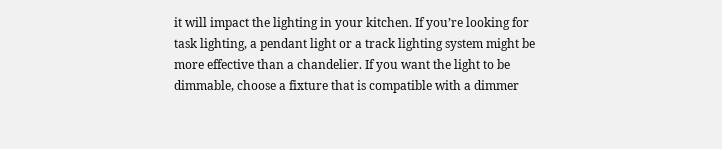it will impact the lighting in your kitchen. If you’re looking for task lighting, a pendant light or a track lighting system might be more effective than a chandelier. If you want the light to be dimmable, choose a fixture that is compatible with a dimmer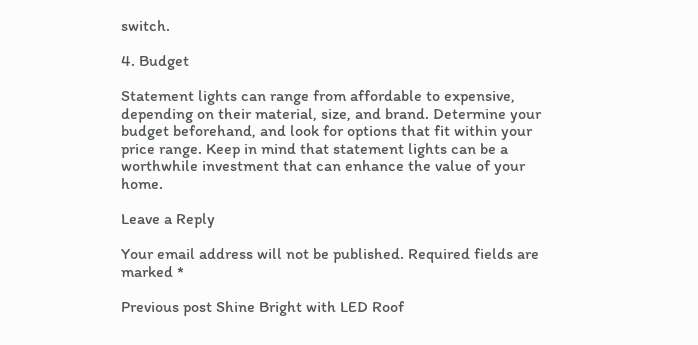switch.

4. Budget

Statement lights can range from affordable to expensive, depending on their material, size, and brand. Determine your budget beforehand, and look for options that fit within your price range. Keep in mind that statement lights can be a worthwhile investment that can enhance the value of your home.

Leave a Reply

Your email address will not be published. Required fields are marked *

Previous post Shine Bright with LED Roof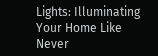Lights: Illuminating Your Home Like Never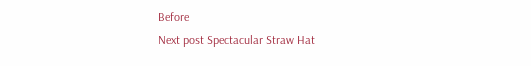Before
Next post Spectacular Straw Hat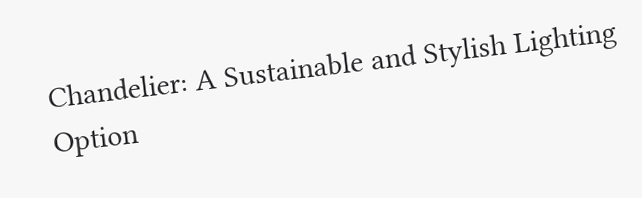Chandelier: A Sustainable and Stylish Lighting Option